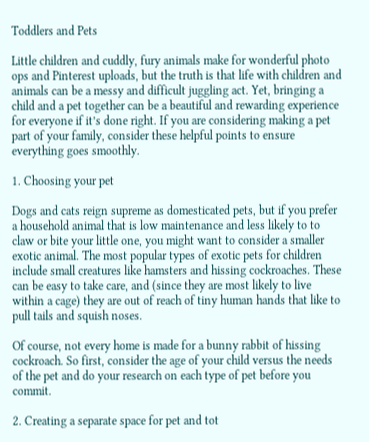Toddlers and Pets

Little children and cuddly, fury animals make for wonderful photo ops and Pinterest uploads, but the truth is that life with children and animals can be a messy and difficult juggling act. Yet, bringing a child and a pet together can be a beautiful and rewarding experience for everyone if it’s done right. If you are considering making a pet part of your family, consider these helpful points to ensure everything goes smoothly.

1. Choosing your pet

Dogs and cats reign supreme as domesticated pets, but if you prefer a household animal that is low maintenance and less likely to to claw or bite your little one, you might want to consider a smaller exotic animal. The most popular types of exotic pets for children include small creatures like hamsters and hissing cockroaches. These can be easy to take care, and (since they are most likely to live within a cage) they are out of reach of tiny human hands that like to pull tails and squish noses.

Of course, not every home is made for a bunny rabbit of hissing cockroach. So first, consider the age of your child versus the needs of the pet and do your research on each type of pet before you commit.

2. Creating a separate space for pet and tot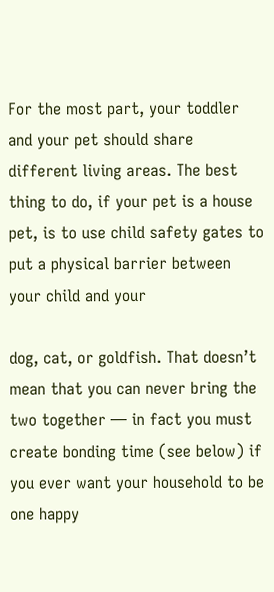For the most part, your toddler and your pet should share different living areas. The best thing to do, if your pet is a house pet, is to use child safety gates to put a physical barrier between your child and your

dog, cat, or goldfish. That doesn’t mean that you can never bring the two together — in fact you must create bonding time (see below) if you ever want your household to be one happy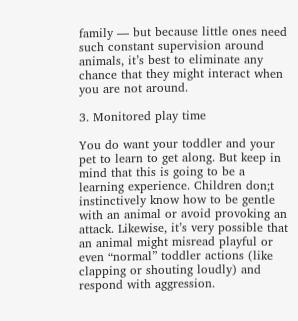family — but because little ones need such constant supervision around animals, it’s best to eliminate any chance that they might interact when you are not around.

3. Monitored play time

You do want your toddler and your pet to learn to get along. But keep in mind that this is going to be a learning experience. Children don;t instinctively know how to be gentle with an animal or avoid provoking an attack. Likewise, it’s very possible that an animal might misread playful or even “normal” toddler actions (like clapping or shouting loudly) and respond with aggression.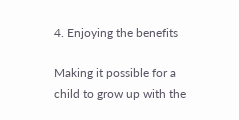4. Enjoying the benefits

Making it possible for a child to grow up with the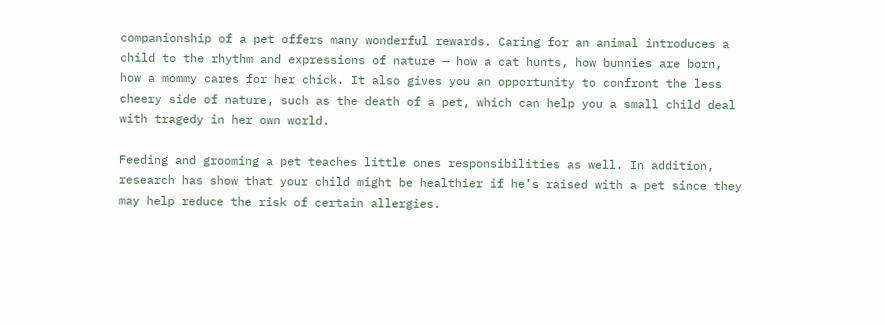companionship of a pet offers many wonderful rewards. Caring for an animal introduces a child to the rhythm and expressions of nature — how a cat hunts, how bunnies are born, how a mommy cares for her chick. It also gives you an opportunity to confront the less cheery side of nature, such as the death of a pet, which can help you a small child deal with tragedy in her own world.

Feeding and grooming a pet teaches little ones responsibilities as well. In addition, research has show that your child might be healthier if he’s raised with a pet since they may help reduce the risk of certain allergies.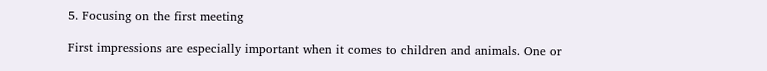5. Focusing on the first meeting

First impressions are especially important when it comes to children and animals. One or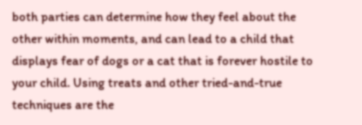both parties can determine how they feel about the other within moments, and can lead to a child that displays fear of dogs or a cat that is forever hostile to your child. Using treats and other tried-and-true techniques are the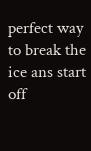perfect way to break the ice ans start off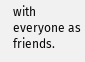with everyone as friends.